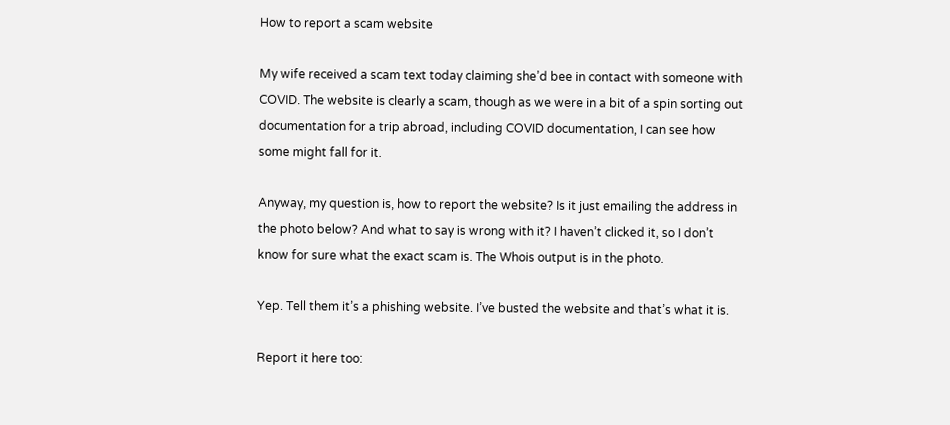How to report a scam website

My wife received a scam text today claiming she’d bee in contact with someone with COVID. The website is clearly a scam, though as we were in a bit of a spin sorting out documentation for a trip abroad, including COVID documentation, I can see how some might fall for it.

Anyway, my question is, how to report the website? Is it just emailing the address in the photo below? And what to say is wrong with it? I haven’t clicked it, so I don’t know for sure what the exact scam is. The Whois output is in the photo.

Yep. Tell them it’s a phishing website. I’ve busted the website and that’s what it is.

Report it here too: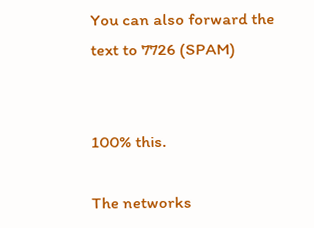You can also forward the text to 7726 (SPAM)


100% this.

The networks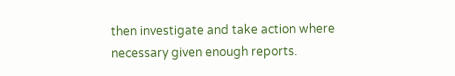then investigate and take action where necessary given enough reports.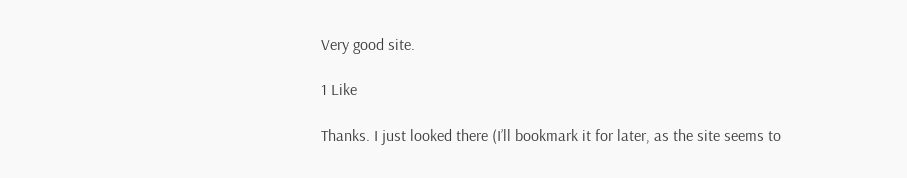Very good site.

1 Like

Thanks. I just looked there (I’ll bookmark it for later, as the site seems to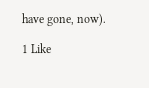have gone, now).

1 Like